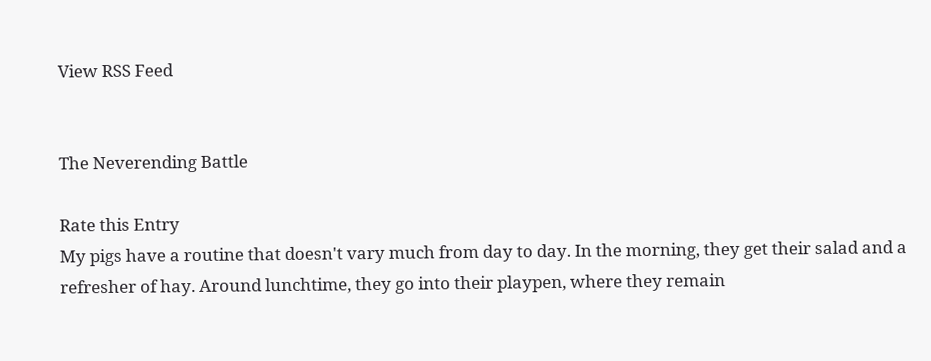View RSS Feed


The Neverending Battle

Rate this Entry
My pigs have a routine that doesn't vary much from day to day. In the morning, they get their salad and a refresher of hay. Around lunchtime, they go into their playpen, where they remain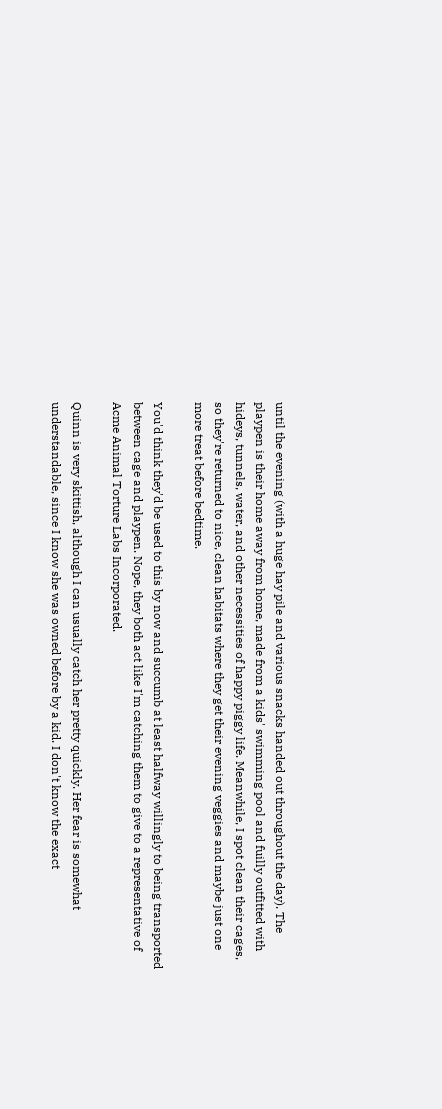until the evening (with a huge hay pile and various snacks handed out throughout the day). The playpen is their home away from home, made from a kids' swimming pool and fuilly outfitted with hideys, tunnels, water, and other necessities of happy piggy life. Meanwhile, I spot clean their cages, so they're returned to nice, clean habitats where they get their evening veggies and maybe just one more treat before bedtime.

You'd think they'd be used to this by now and succumb at least halfway willingly to being transported between cage and playpen. Nope, they both act like I'm catching them to give to a representative of Acme Animal Torture Labs Incorporated.

Quinn is very skittish, although I can usually catch her pretty quickly. Her fear is somewhat understandable, since I know she was owned before by a kid. I don't know the exact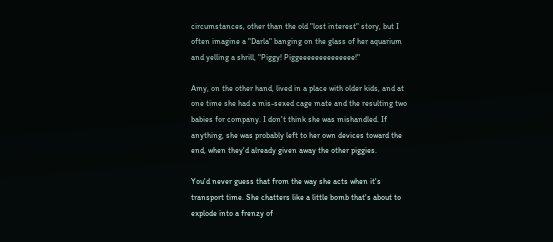circumstances, other than the old "lost interest" story, but I often imagine a "Darla" banging on the glass of her aquarium and yelling a shrill, "Piggy! Piggeeeeeeeeeeeeee!"

Amy, on the other hand, lived in a place with older kids, and at one time she had a mis-sexed cage mate and the resulting two babies for company. I don't think she was mishandled. If anything, she was probably left to her own devices toward the end, when they'd already given away the other piggies.

You'd never guess that from the way she acts when it's transport time. She chatters like a little bomb that's about to explode into a frenzy of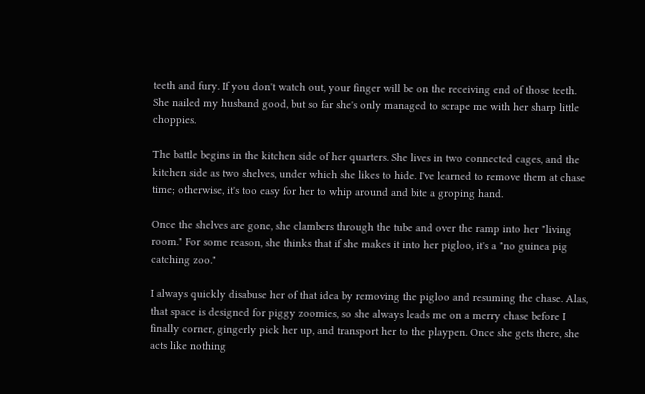teeth and fury. If you don't watch out, your finger will be on the receiving end of those teeth. She nailed my husband good, but so far she's only managed to scrape me with her sharp little choppies.

The battle begins in the kitchen side of her quarters. She lives in two connected cages, and the kitchen side as two shelves, under which she likes to hide. I've learned to remove them at chase time; otherwise, it's too easy for her to whip around and bite a groping hand.

Once the shelves are gone, she clambers through the tube and over the ramp into her "living room." For some reason, she thinks that if she makes it into her pigloo, it's a "no guinea pig catching zoo."

I always quickly disabuse her of that idea by removing the pigloo and resuming the chase. Alas, that space is designed for piggy zoomies, so she always leads me on a merry chase before I finally corner, gingerly pick her up, and transport her to the playpen. Once she gets there, she acts like nothing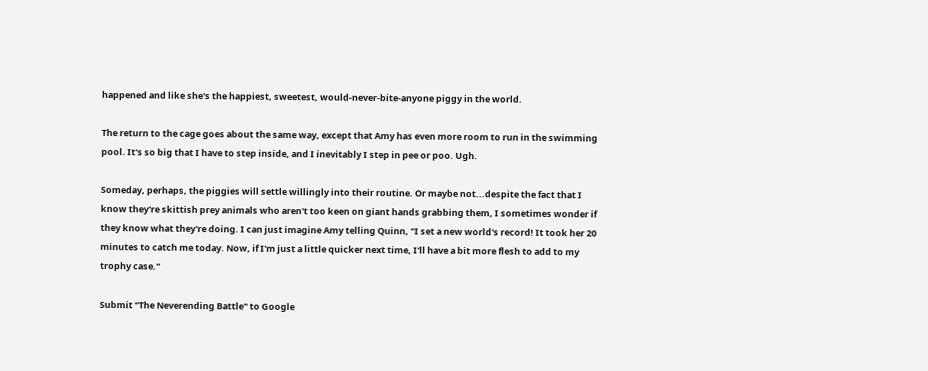happened and like she's the happiest, sweetest, would-never-bite-anyone piggy in the world.

The return to the cage goes about the same way, except that Amy has even more room to run in the swimming pool. It's so big that I have to step inside, and I inevitably I step in pee or poo. Ugh.

Someday, perhaps, the piggies will settle willingly into their routine. Or maybe not...despite the fact that I know they're skittish prey animals who aren't too keen on giant hands grabbing them, I sometimes wonder if they know what they're doing. I can just imagine Amy telling Quinn, "I set a new world's record! It took her 20 minutes to catch me today. Now, if I'm just a little quicker next time, I'll have a bit more flesh to add to my trophy case."

Submit "The Neverending Battle" to Google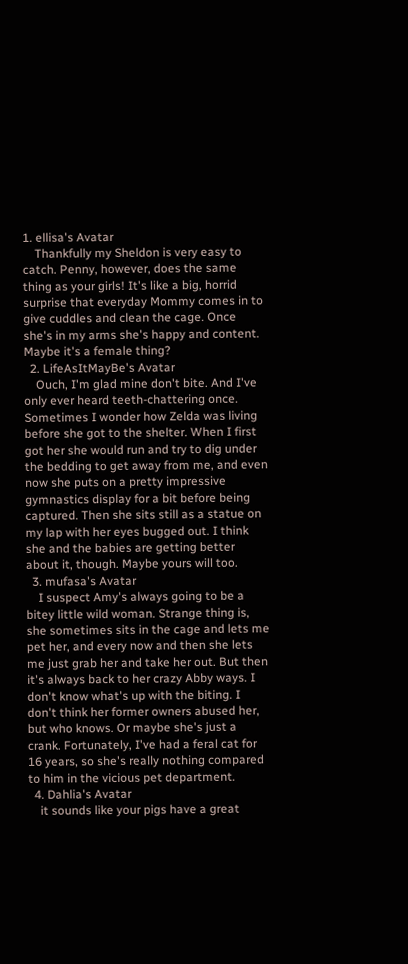1. ellisa's Avatar
    Thankfully my Sheldon is very easy to catch. Penny, however, does the same thing as your girls! It's like a big, horrid surprise that everyday Mommy comes in to give cuddles and clean the cage. Once she's in my arms she's happy and content. Maybe it's a female thing?
  2. LifeAsItMayBe's Avatar
    Ouch, I'm glad mine don't bite. And I've only ever heard teeth-chattering once. Sometimes I wonder how Zelda was living before she got to the shelter. When I first got her she would run and try to dig under the bedding to get away from me, and even now she puts on a pretty impressive gymnastics display for a bit before being captured. Then she sits still as a statue on my lap with her eyes bugged out. I think she and the babies are getting better about it, though. Maybe yours will too.
  3. mufasa's Avatar
    I suspect Amy's always going to be a bitey little wild woman. Strange thing is, she sometimes sits in the cage and lets me pet her, and every now and then she lets me just grab her and take her out. But then it's always back to her crazy Abby ways. I don't know what's up with the biting. I don't think her former owners abused her, but who knows. Or maybe she's just a crank. Fortunately, I've had a feral cat for 16 years, so she's really nothing compared to him in the vicious pet department.
  4. Dahlia's Avatar
    it sounds like your pigs have a great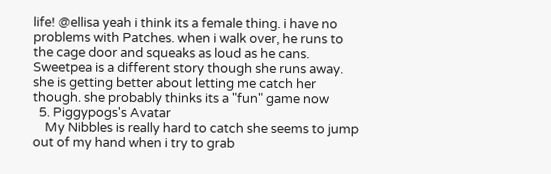life! @ellisa yeah i think its a female thing. i have no problems with Patches. when i walk over, he runs to the cage door and squeaks as loud as he cans. Sweetpea is a different story though she runs away. she is getting better about letting me catch her though. she probably thinks its a "fun" game now
  5. Piggypogs's Avatar
    My Nibbles is really hard to catch she seems to jump out of my hand when i try to grab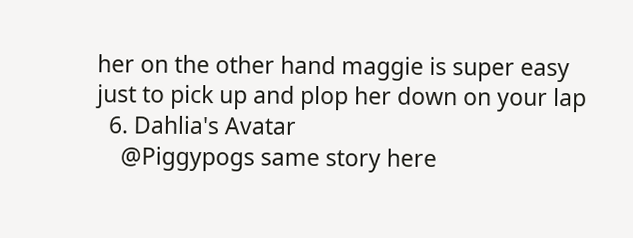her on the other hand maggie is super easy just to pick up and plop her down on your lap
  6. Dahlia's Avatar
    @Piggypogs same story here